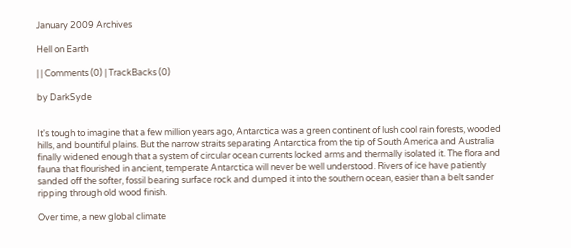January 2009 Archives

Hell on Earth

| | Comments (0) | TrackBacks (0)

by DarkSyde


It's tough to imagine that a few million years ago, Antarctica was a green continent of lush cool rain forests, wooded hills, and bountiful plains. But the narrow straits separating Antarctica from the tip of South America and Australia finally widened enough that a system of circular ocean currents locked arms and thermally isolated it. The flora and fauna that flourished in ancient, temperate Antarctica will never be well understood. Rivers of ice have patiently sanded off the softer, fossil bearing surface rock and dumped it into the southern ocean, easier than a belt sander ripping through old wood finish.

Over time, a new global climate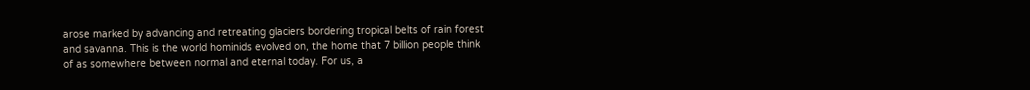arose marked by advancing and retreating glaciers bordering tropical belts of rain forest and savanna. This is the world hominids evolved on, the home that 7 billion people think of as somewhere between normal and eternal today. For us, a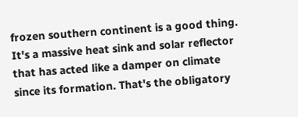frozen southern continent is a good thing. It's a massive heat sink and solar reflector that has acted like a damper on climate since its formation. That's the obligatory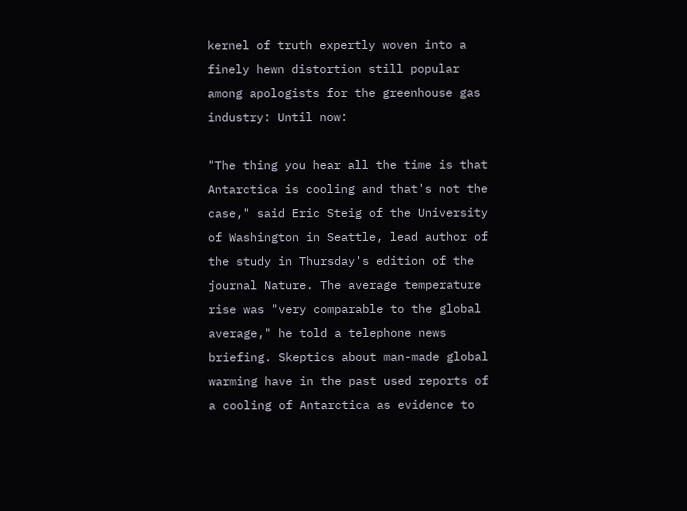kernel of truth expertly woven into a finely hewn distortion still popular among apologists for the greenhouse gas industry: Until now:

"The thing you hear all the time is that Antarctica is cooling and that's not the case," said Eric Steig of the University of Washington in Seattle, lead author of the study in Thursday's edition of the journal Nature. The average temperature rise was "very comparable to the global average," he told a telephone news briefing. Skeptics about man-made global warming have in the past used reports of a cooling of Antarctica as evidence to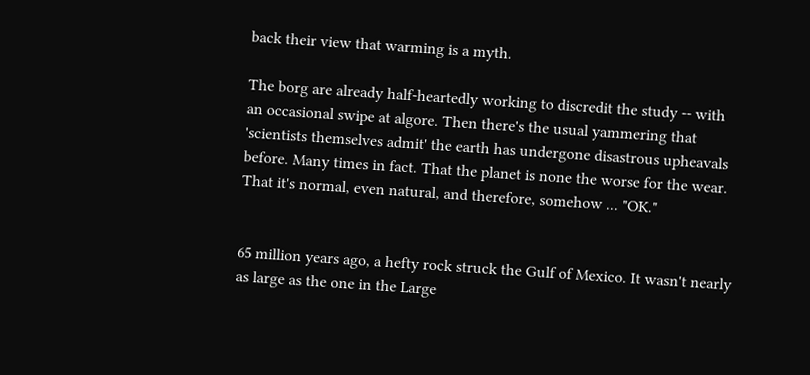back their view that warming is a myth.

The borg are already half-heartedly working to discredit the study -- with an occasional swipe at algore. Then there's the usual yammering that 'scientists themselves admit' the earth has undergone disastrous upheavals before. Many times in fact. That the planet is none the worse for the wear. That it's normal, even natural, and therefore, somehow ... "OK."


65 million years ago, a hefty rock struck the Gulf of Mexico. It wasn't nearly as large as the one in the Large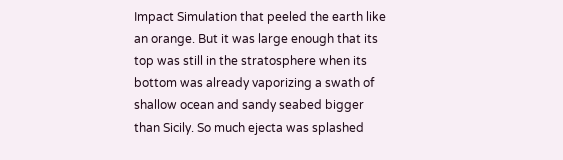Impact Simulation that peeled the earth like an orange. But it was large enough that its top was still in the stratosphere when its bottom was already vaporizing a swath of shallow ocean and sandy seabed bigger than Sicily. So much ejecta was splashed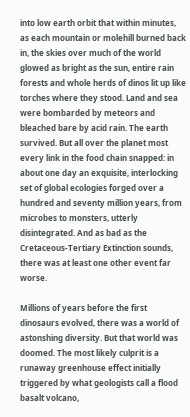into low earth orbit that within minutes, as each mountain or molehill burned back in, the skies over much of the world glowed as bright as the sun, entire rain forests and whole herds of dinos lit up like torches where they stood. Land and sea were bombarded by meteors and bleached bare by acid rain. The earth survived. But all over the planet most every link in the food chain snapped: in about one day an exquisite, interlocking set of global ecologies forged over a hundred and seventy million years, from microbes to monsters, utterly disintegrated. And as bad as the Cretaceous-Tertiary Extinction sounds, there was at least one other event far worse.

Millions of years before the first dinosaurs evolved, there was a world of astonshing diversity. But that world was doomed. The most likely culprit is a runaway greenhouse effect initially triggered by what geologists call a flood basalt volcano,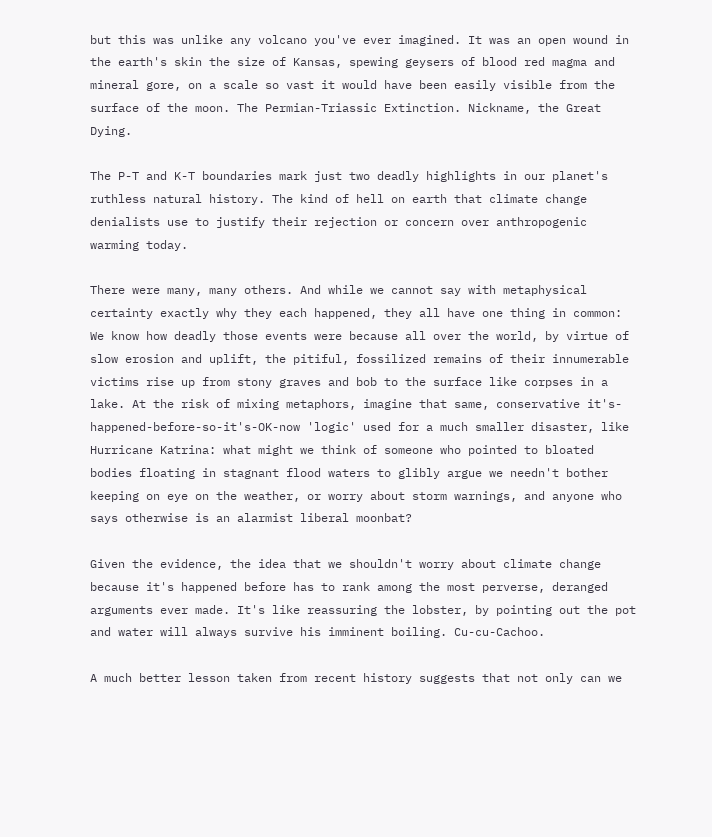but this was unlike any volcano you've ever imagined. It was an open wound in the earth's skin the size of Kansas, spewing geysers of blood red magma and mineral gore, on a scale so vast it would have been easily visible from the surface of the moon. The Permian-Triassic Extinction. Nickname, the Great Dying.

The P-T and K-T boundaries mark just two deadly highlights in our planet's ruthless natural history. The kind of hell on earth that climate change denialists use to justify their rejection or concern over anthropogenic warming today.

There were many, many others. And while we cannot say with metaphysical certainty exactly why they each happened, they all have one thing in common: We know how deadly those events were because all over the world, by virtue of slow erosion and uplift, the pitiful, fossilized remains of their innumerable victims rise up from stony graves and bob to the surface like corpses in a lake. At the risk of mixing metaphors, imagine that same, conservative it's-happened-before-so-it's-OK-now 'logic' used for a much smaller disaster, like Hurricane Katrina: what might we think of someone who pointed to bloated bodies floating in stagnant flood waters to glibly argue we needn't bother keeping on eye on the weather, or worry about storm warnings, and anyone who says otherwise is an alarmist liberal moonbat?

Given the evidence, the idea that we shouldn't worry about climate change because it's happened before has to rank among the most perverse, deranged arguments ever made. It's like reassuring the lobster, by pointing out the pot and water will always survive his imminent boiling. Cu-cu-Cachoo.

A much better lesson taken from recent history suggests that not only can we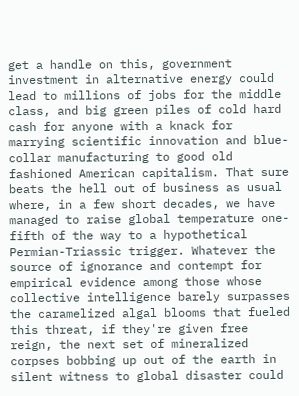get a handle on this, government investment in alternative energy could lead to millions of jobs for the middle class, and big green piles of cold hard cash for anyone with a knack for marrying scientific innovation and blue-collar manufacturing to good old fashioned American capitalism. That sure beats the hell out of business as usual where, in a few short decades, we have managed to raise global temperature one-fifth of the way to a hypothetical Permian-Triassic trigger. Whatever the source of ignorance and contempt for empirical evidence among those whose collective intelligence barely surpasses the caramelized algal blooms that fueled this threat, if they're given free reign, the next set of mineralized corpses bobbing up out of the earth in silent witness to global disaster could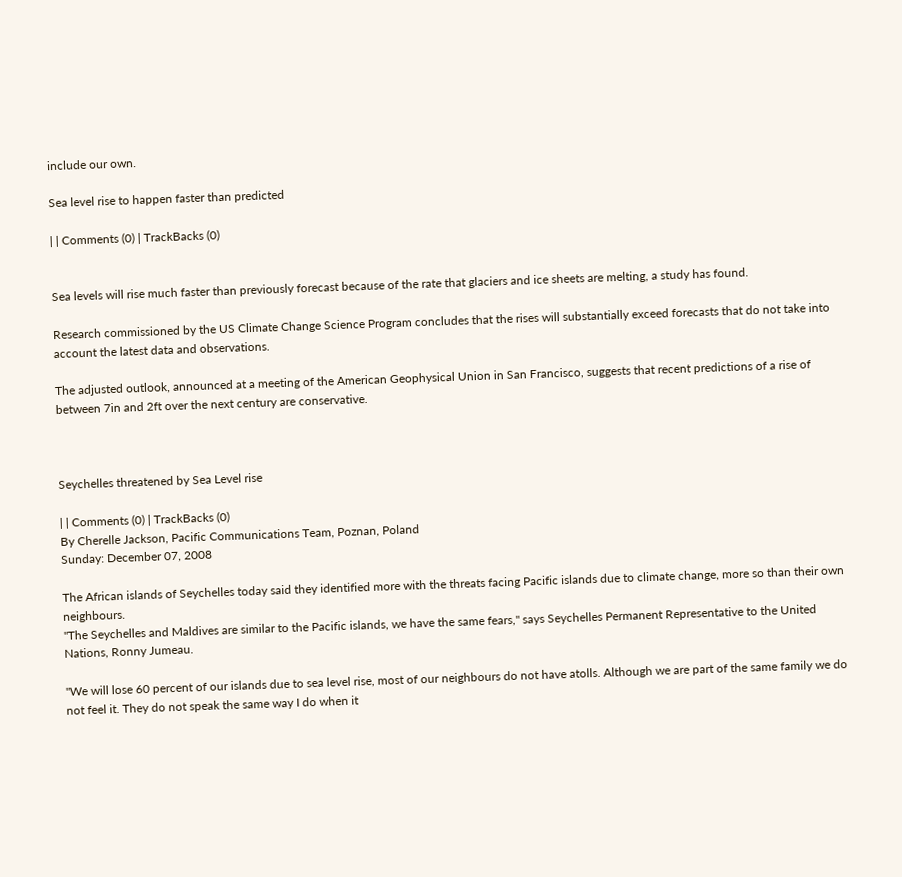include our own.

Sea level rise to happen faster than predicted

| | Comments (0) | TrackBacks (0)


Sea levels will rise much faster than previously forecast because of the rate that glaciers and ice sheets are melting, a study has found.

Research commissioned by the US Climate Change Science Program concludes that the rises will substantially exceed forecasts that do not take into account the latest data and observations.

The adjusted outlook, announced at a meeting of the American Geophysical Union in San Francisco, suggests that recent predictions of a rise of between 7in and 2ft over the next century are conservative.



Seychelles threatened by Sea Level rise

| | Comments (0) | TrackBacks (0)
By Cherelle Jackson, Pacific Communications Team, Poznan, Poland
Sunday: December 07, 2008

The African islands of Seychelles today said they identified more with the threats facing Pacific islands due to climate change, more so than their own neighbours.
"The Seychelles and Maldives are similar to the Pacific islands, we have the same fears," says Seychelles Permanent Representative to the United Nations, Ronny Jumeau.

"We will lose 60 percent of our islands due to sea level rise, most of our neighbours do not have atolls. Although we are part of the same family we do not feel it. They do not speak the same way I do when it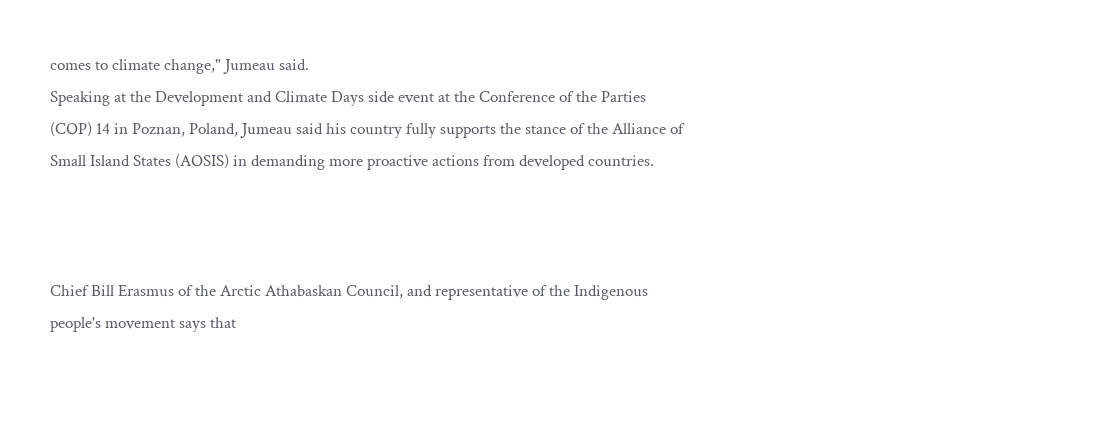comes to climate change," Jumeau said.
Speaking at the Development and Climate Days side event at the Conference of the Parties (COP) 14 in Poznan, Poland, Jumeau said his country fully supports the stance of the Alliance of Small Island States (AOSIS) in demanding more proactive actions from developed countries.



Chief Bill Erasmus of the Arctic Athabaskan Council, and representative of the Indigenous people's movement says that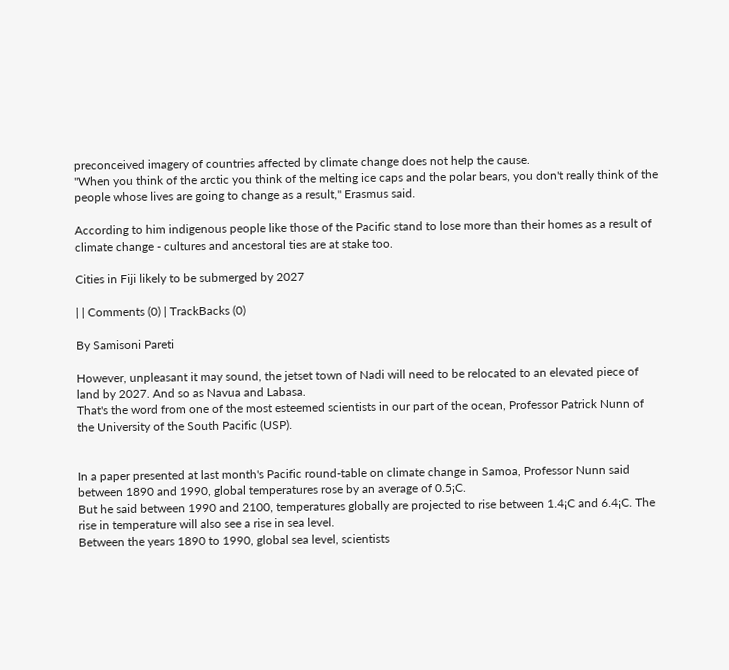preconceived imagery of countries affected by climate change does not help the cause.
"When you think of the arctic you think of the melting ice caps and the polar bears, you don't really think of the people whose lives are going to change as a result," Erasmus said.

According to him indigenous people like those of the Pacific stand to lose more than their homes as a result of climate change - cultures and ancestoral ties are at stake too.

Cities in Fiji likely to be submerged by 2027

| | Comments (0) | TrackBacks (0)

By Samisoni Pareti

However, unpleasant it may sound, the jetset town of Nadi will need to be relocated to an elevated piece of land by 2027. And so as Navua and Labasa.
That's the word from one of the most esteemed scientists in our part of the ocean, Professor Patrick Nunn of the University of the South Pacific (USP).


In a paper presented at last month's Pacific round-table on climate change in Samoa, Professor Nunn said between 1890 and 1990, global temperatures rose by an average of 0.5¡C.
But he said between 1990 and 2100, temperatures globally are projected to rise between 1.4¡C and 6.4¡C. The rise in temperature will also see a rise in sea level.
Between the years 1890 to 1990, global sea level, scientists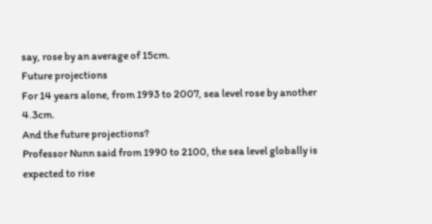say, rose by an average of 15cm.
Future projections
For 14 years alone, from 1993 to 2007, sea level rose by another 4.3cm.
And the future projections?
Professor Nunn said from 1990 to 2100, the sea level globally is expected to rise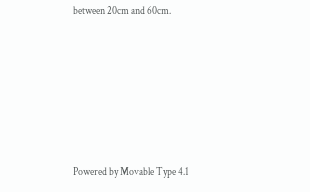between 20cm and 60cm.






Powered by Movable Type 4.1